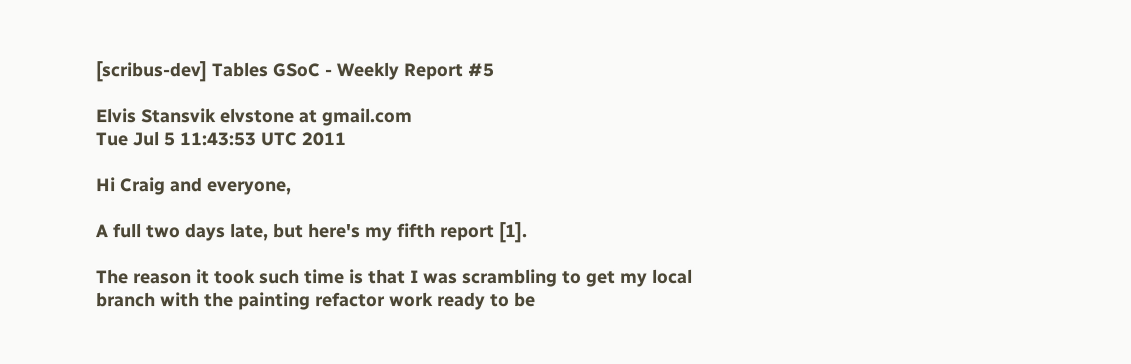[scribus-dev] Tables GSoC - Weekly Report #5

Elvis Stansvik elvstone at gmail.com
Tue Jul 5 11:43:53 UTC 2011

Hi Craig and everyone,

A full two days late, but here's my fifth report [1].

The reason it took such time is that I was scrambling to get my local
branch with the painting refactor work ready to be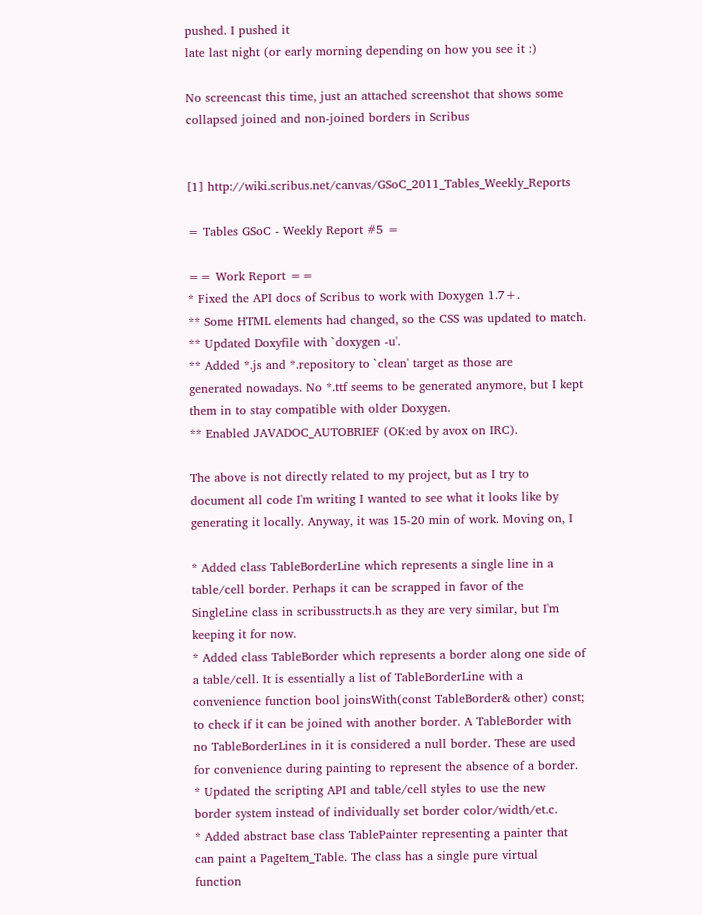pushed. I pushed it
late last night (or early morning depending on how you see it :)

No screencast this time, just an attached screenshot that shows some
collapsed joined and non-joined borders in Scribus


[1] http://wiki.scribus.net/canvas/GSoC_2011_Tables_Weekly_Reports

= Tables GSoC - Weekly Report #5 =

== Work Report ==
* Fixed the API docs of Scribus to work with Doxygen 1.7+.
** Some HTML elements had changed, so the CSS was updated to match.
** Updated Doxyfile with `doxygen -u'.
** Added *.js and *.repository to `clean' target as those are
generated nowadays. No *.ttf seems to be generated anymore, but I kept
them in to stay compatible with older Doxygen.
** Enabled JAVADOC_AUTOBRIEF (OK:ed by avox on IRC).

The above is not directly related to my project, but as I try to
document all code I'm writing I wanted to see what it looks like by
generating it locally. Anyway, it was 15-20 min of work. Moving on, I

* Added class TableBorderLine which represents a single line in a
table/cell border. Perhaps it can be scrapped in favor of the
SingleLine class in scribusstructs.h as they are very similar, but I'm
keeping it for now.
* Added class TableBorder which represents a border along one side of
a table/cell. It is essentially a list of TableBorderLine with a
convenience function bool joinsWith(const TableBorder& other) const;
to check if it can be joined with another border. A TableBorder with
no TableBorderLines in it is considered a null border. These are used
for convenience during painting to represent the absence of a border.
* Updated the scripting API and table/cell styles to use the new
border system instead of individually set border color/width/et.c.
* Added abstract base class TablePainter representing a painter that
can paint a PageItem_Table. The class has a single pure virtual
function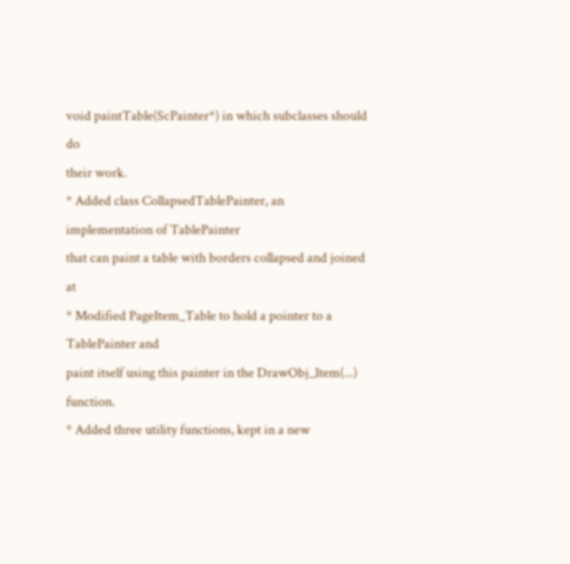void paintTable(ScPainter*) in which subclasses should do
their work.
* Added class CollapsedTablePainter, an implementation of TablePainter
that can paint a table with borders collapsed and joined at
* Modified PageItem_Table to hold a pointer to a TablePainter and
paint itself using this painter in the DrawObj_Item(...) function.
* Added three utility functions, kept in a new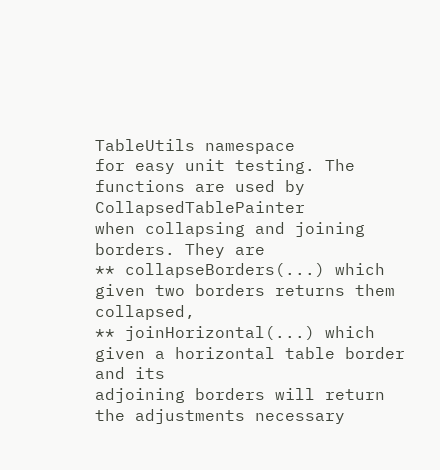TableUtils namespace
for easy unit testing. The functions are used by CollapsedTablePainter
when collapsing and joining borders. They are
** collapseBorders(...) which given two borders returns them collapsed,
** joinHorizontal(...) which given a horizontal table border and its
adjoining borders will return the adjustments necessary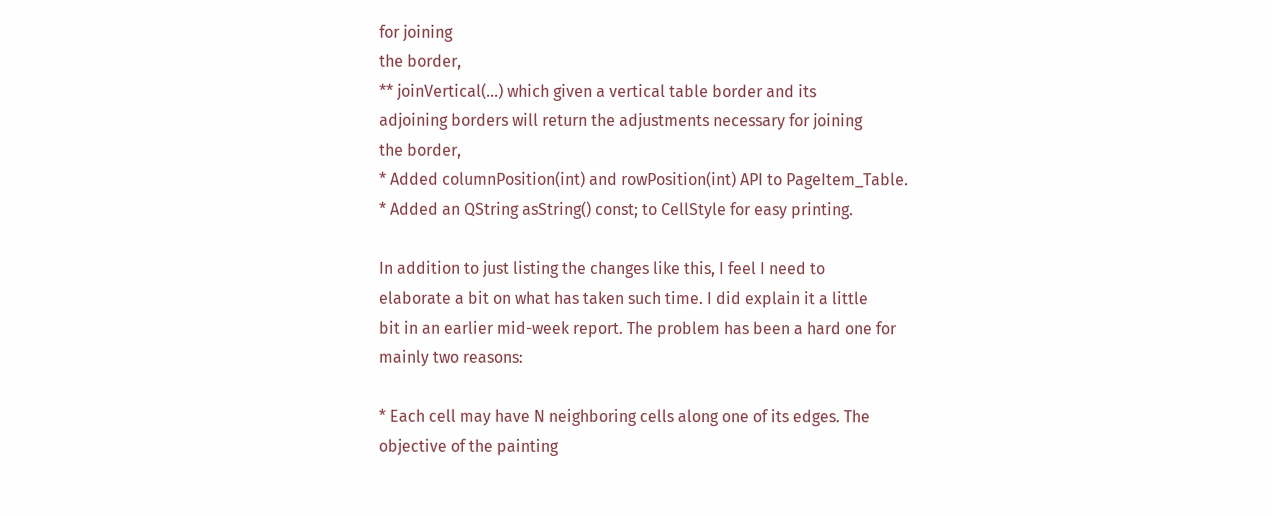for joining
the border,
** joinVertical(...) which given a vertical table border and its
adjoining borders will return the adjustments necessary for joining
the border,
* Added columnPosition(int) and rowPosition(int) API to PageItem_Table.
* Added an QString asString() const; to CellStyle for easy printing.

In addition to just listing the changes like this, I feel I need to
elaborate a bit on what has taken such time. I did explain it a little
bit in an earlier mid-week report. The problem has been a hard one for
mainly two reasons:

* Each cell may have N neighboring cells along one of its edges. The
objective of the painting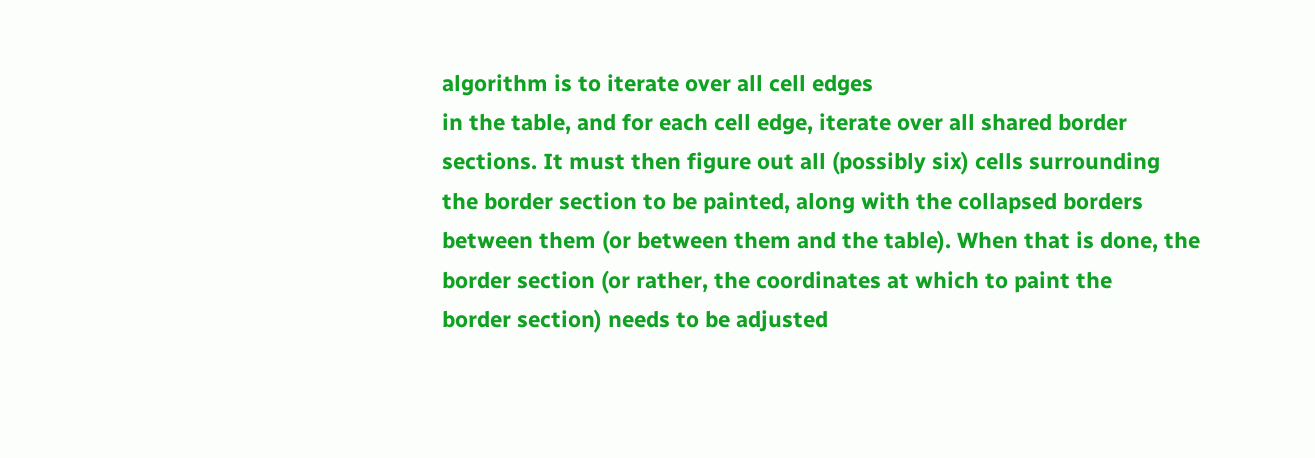algorithm is to iterate over all cell edges
in the table, and for each cell edge, iterate over all shared border
sections. It must then figure out all (possibly six) cells surrounding
the border section to be painted, along with the collapsed borders
between them (or between them and the table). When that is done, the
border section (or rather, the coordinates at which to paint the
border section) needs to be adjusted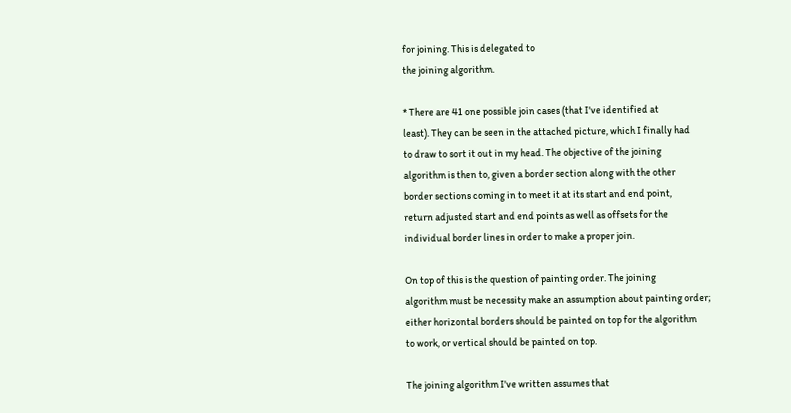for joining. This is delegated to
the joining algorithm.

* There are 41 one possible join cases (that I've identified at
least). They can be seen in the attached picture, which I finally had
to draw to sort it out in my head. The objective of the joining
algorithm is then to, given a border section along with the other
border sections coming in to meet it at its start and end point,
return adjusted start and end points as well as offsets for the
individual border lines in order to make a proper join.

On top of this is the question of painting order. The joining
algorithm must be necessity make an assumption about painting order;
either horizontal borders should be painted on top for the algorithm
to work, or vertical should be painted on top.

The joining algorithm I've written assumes that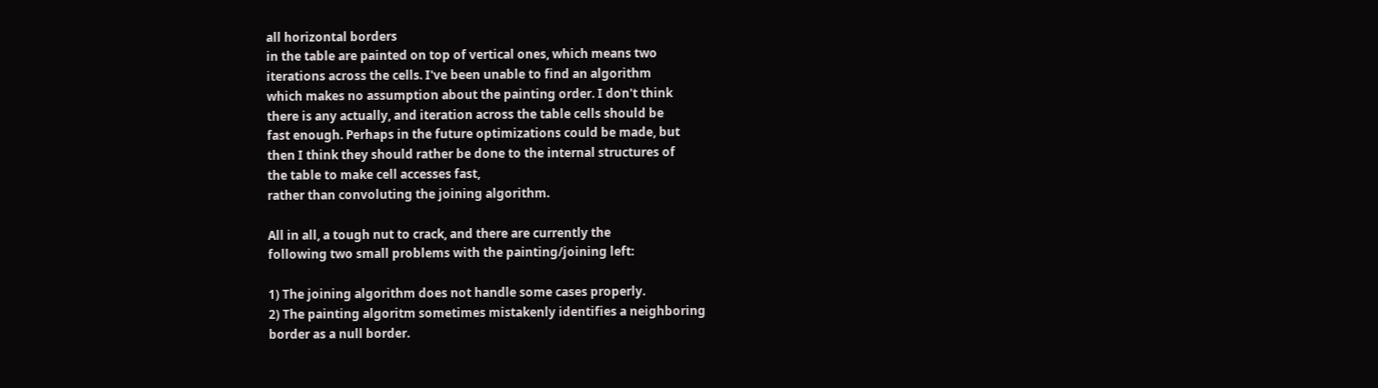all horizontal borders
in the table are painted on top of vertical ones, which means two
iterations across the cells. I've been unable to find an algorithm
which makes no assumption about the painting order. I don't think
there is any actually, and iteration across the table cells should be
fast enough. Perhaps in the future optimizations could be made, but
then I think they should rather be done to the internal structures of
the table to make cell accesses fast,
rather than convoluting the joining algorithm.

All in all, a tough nut to crack, and there are currently the
following two small problems with the painting/joining left:

1) The joining algorithm does not handle some cases properly.
2) The painting algoritm sometimes mistakenly identifies a neighboring
border as a null border.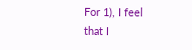For 1), I feel that I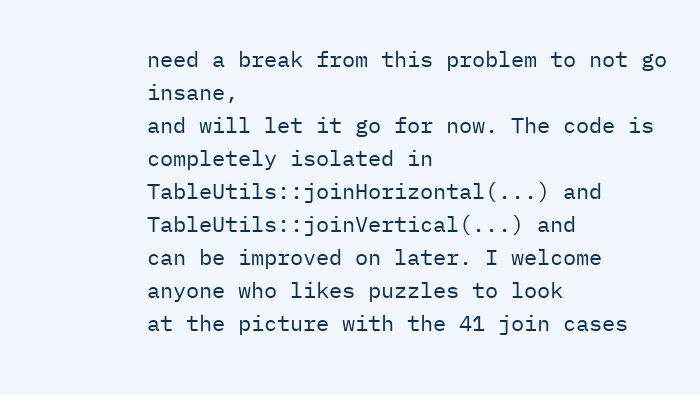need a break from this problem to not go insane,
and will let it go for now. The code is completely isolated in
TableUtils::joinHorizontal(...) and TableUtils::joinVertical(...) and
can be improved on later. I welcome anyone who likes puzzles to look
at the picture with the 41 join cases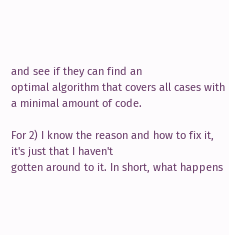and see if they can find an
optimal algorithm that covers all cases with a minimal amount of code.

For 2) I know the reason and how to fix it, it's just that I haven't
gotten around to it. In short, what happens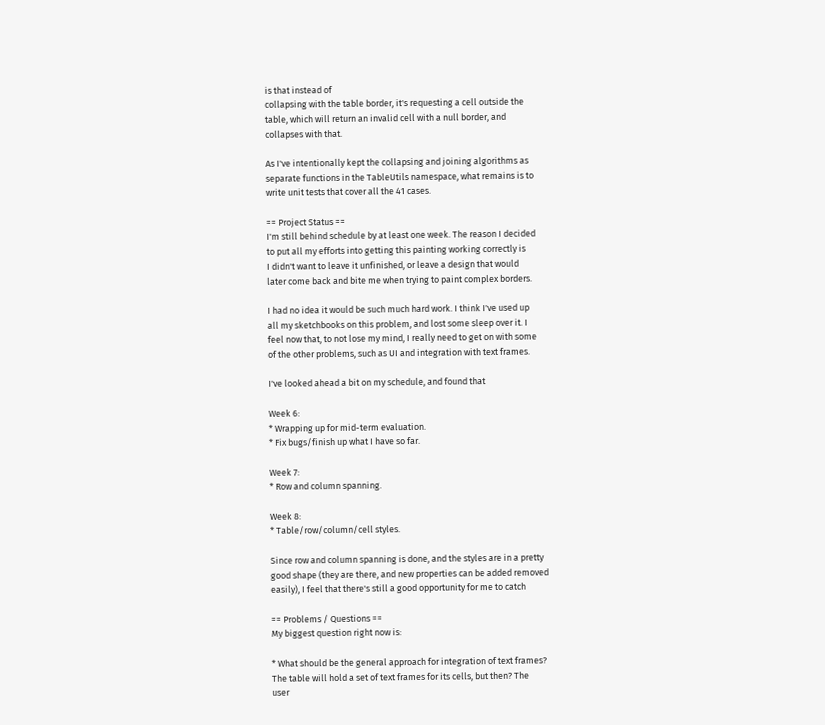is that instead of
collapsing with the table border, it's requesting a cell outside the
table, which will return an invalid cell with a null border, and
collapses with that.

As I've intentionally kept the collapsing and joining algorithms as
separate functions in the TableUtils namespace, what remains is to
write unit tests that cover all the 41 cases.

== Project Status ==
I'm still behind schedule by at least one week. The reason I decided
to put all my efforts into getting this painting working correctly is
I didn't want to leave it unfinished, or leave a design that would
later come back and bite me when trying to paint complex borders.

I had no idea it would be such much hard work. I think I've used up
all my sketchbooks on this problem, and lost some sleep over it. I
feel now that, to not lose my mind, I really need to get on with some
of the other problems, such as UI and integration with text frames.

I've looked ahead a bit on my schedule, and found that

Week 6:
* Wrapping up for mid-term evaluation.
* Fix bugs/finish up what I have so far.

Week 7:
* Row and column spanning.

Week 8:
* Table/row/column/cell styles.

Since row and column spanning is done, and the styles are in a pretty
good shape (they are there, and new properties can be added removed
easily), I feel that there's still a good opportunity for me to catch

== Problems / Questions ==
My biggest question right now is:

* What should be the general approach for integration of text frames?
The table will hold a set of text frames for its cells, but then? The
user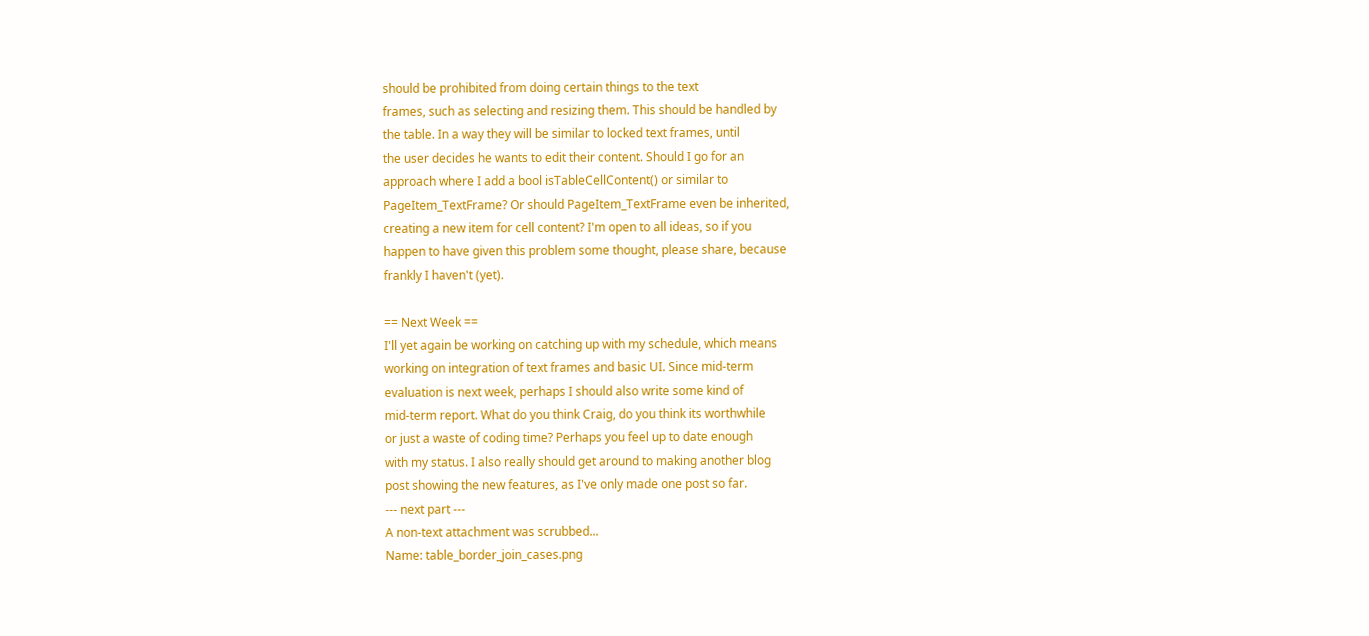should be prohibited from doing certain things to the text
frames, such as selecting and resizing them. This should be handled by
the table. In a way they will be similar to locked text frames, until
the user decides he wants to edit their content. Should I go for an
approach where I add a bool isTableCellContent() or similar to
PageItem_TextFrame? Or should PageItem_TextFrame even be inherited,
creating a new item for cell content? I'm open to all ideas, so if you
happen to have given this problem some thought, please share, because
frankly I haven't (yet).

== Next Week ==
I'll yet again be working on catching up with my schedule, which means
working on integration of text frames and basic UI. Since mid-term
evaluation is next week, perhaps I should also write some kind of
mid-term report. What do you think Craig, do you think its worthwhile
or just a waste of coding time? Perhaps you feel up to date enough
with my status. I also really should get around to making another blog
post showing the new features, as I've only made one post so far.
--- next part ---
A non-text attachment was scrubbed...
Name: table_border_join_cases.png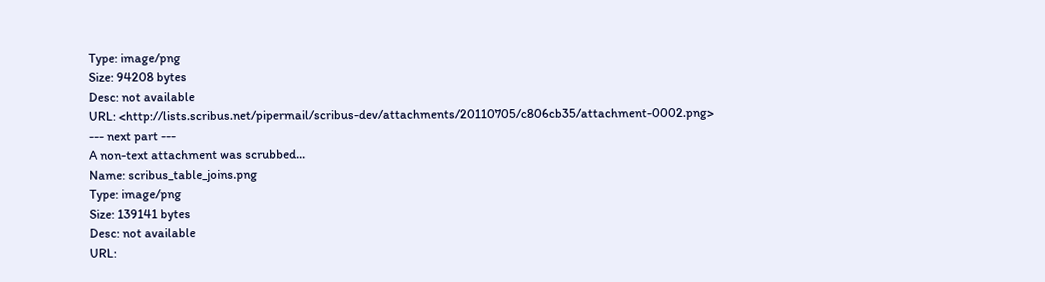Type: image/png
Size: 94208 bytes
Desc: not available
URL: <http://lists.scribus.net/pipermail/scribus-dev/attachments/20110705/c806cb35/attachment-0002.png>
--- next part ---
A non-text attachment was scrubbed...
Name: scribus_table_joins.png
Type: image/png
Size: 139141 bytes
Desc: not available
URL: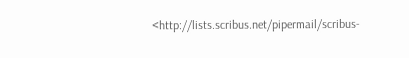<http://lists.scribus.net/pipermail/scribus-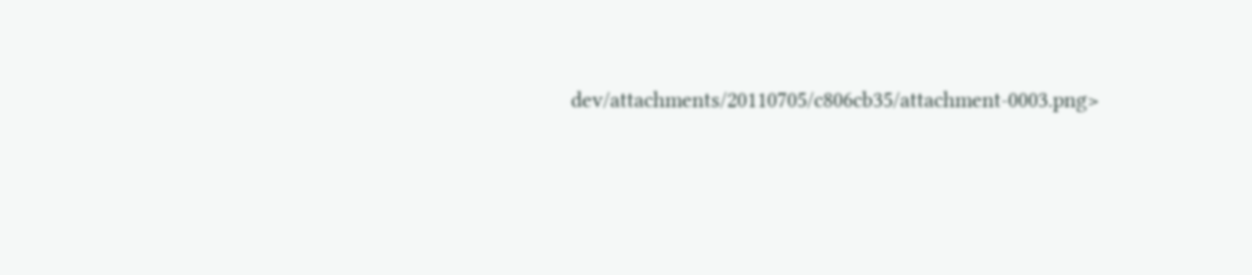dev/attachments/20110705/c806cb35/attachment-0003.png>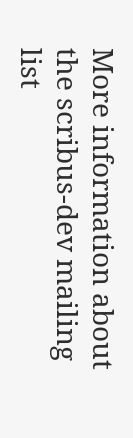More information about the scribus-dev mailing list